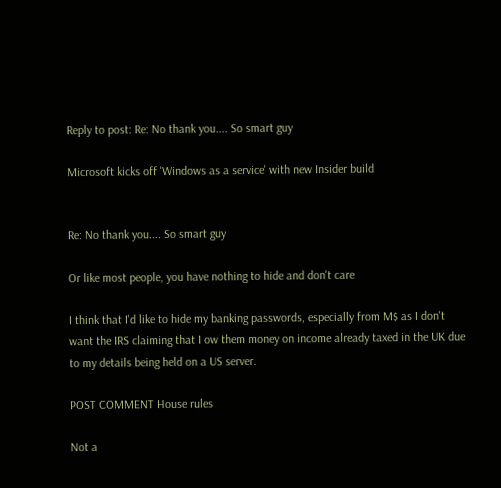Reply to post: Re: No thank you.... So smart guy

Microsoft kicks off 'Windows as a service' with new Insider build


Re: No thank you.... So smart guy

Or like most people, you have nothing to hide and don't care

I think that I'd like to hide my banking passwords, especially from M$ as I don't want the IRS claiming that I ow them money on income already taxed in the UK due to my details being held on a US server.

POST COMMENT House rules

Not a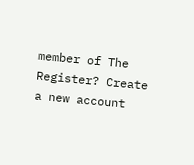member of The Register? Create a new account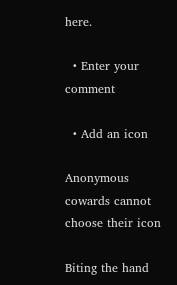here.

  • Enter your comment

  • Add an icon

Anonymous cowards cannot choose their icon

Biting the hand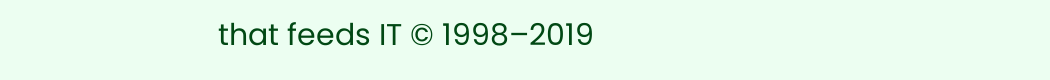that feeds IT © 1998–2019